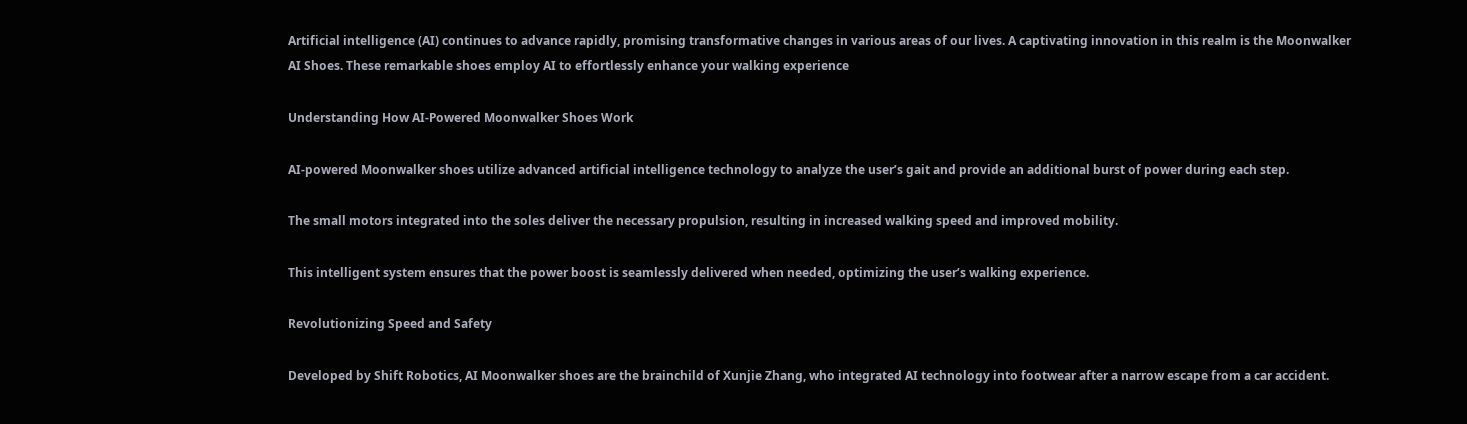Artificial intelligence (AI) continues to advance rapidly, promising transformative changes in various areas of our lives. A captivating innovation in this realm is the Moonwalker AI Shoes. These remarkable shoes employ AI to effortlessly enhance your walking experience

Understanding How AI-Powered Moonwalker Shoes Work

AI-powered Moonwalker shoes utilize advanced artificial intelligence technology to analyze the user’s gait and provide an additional burst of power during each step.

The small motors integrated into the soles deliver the necessary propulsion, resulting in increased walking speed and improved mobility.

This intelligent system ensures that the power boost is seamlessly delivered when needed, optimizing the user’s walking experience.

Revolutionizing Speed and Safety

Developed by Shift Robotics, AI Moonwalker shoes are the brainchild of Xunjie Zhang, who integrated AI technology into footwear after a narrow escape from a car accident.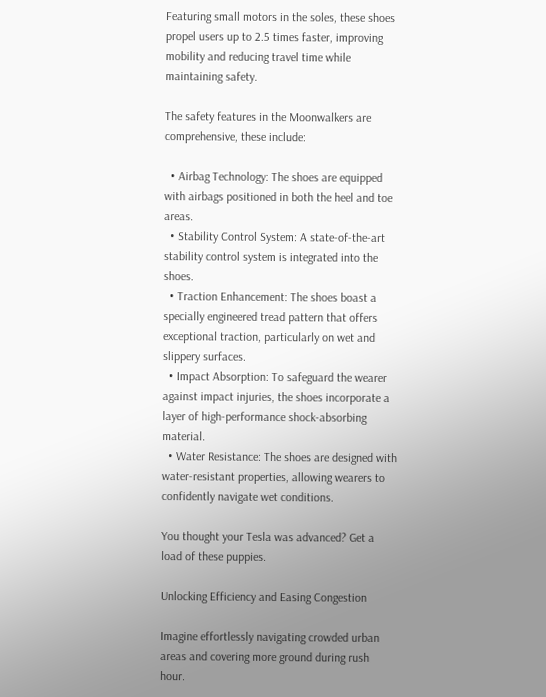Featuring small motors in the soles, these shoes propel users up to 2.5 times faster, improving mobility and reducing travel time while maintaining safety.

The safety features in the Moonwalkers are comprehensive, these include:

  • Airbag Technology: The shoes are equipped with airbags positioned in both the heel and toe areas.
  • Stability Control System: A state-of-the-art stability control system is integrated into the shoes.
  • Traction Enhancement: The shoes boast a specially engineered tread pattern that offers exceptional traction, particularly on wet and slippery surfaces.
  • Impact Absorption: To safeguard the wearer against impact injuries, the shoes incorporate a layer of high-performance shock-absorbing material.
  • Water Resistance: The shoes are designed with water-resistant properties, allowing wearers to confidently navigate wet conditions.

You thought your Tesla was advanced? Get a load of these puppies.

Unlocking Efficiency and Easing Congestion

Imagine effortlessly navigating crowded urban areas and covering more ground during rush hour.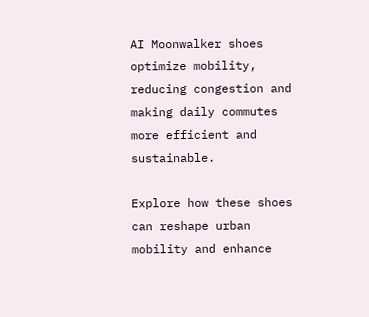AI Moonwalker shoes optimize mobility, reducing congestion and making daily commutes more efficient and sustainable.

Explore how these shoes can reshape urban mobility and enhance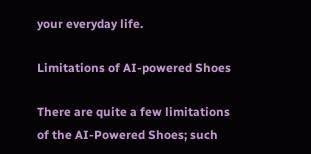your everyday life.

Limitations of AI-powered Shoes

There are quite a few limitations of the AI-Powered Shoes; such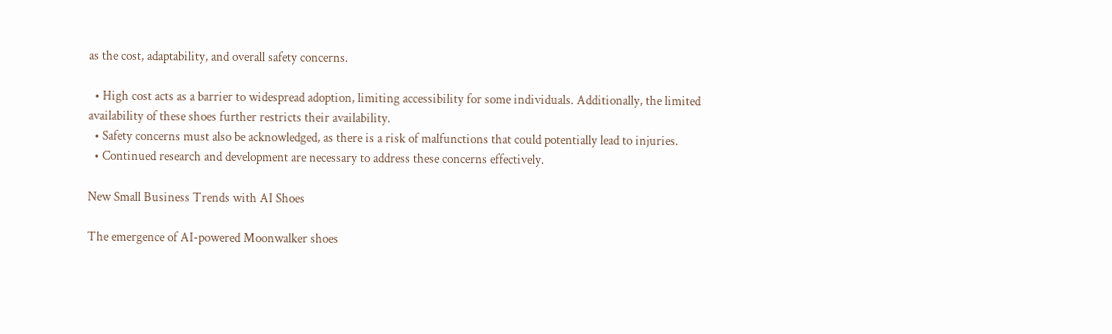as the cost, adaptability, and overall safety concerns.

  • High cost acts as a barrier to widespread adoption, limiting accessibility for some individuals. Additionally, the limited availability of these shoes further restricts their availability.
  • Safety concerns must also be acknowledged, as there is a risk of malfunctions that could potentially lead to injuries.
  • Continued research and development are necessary to address these concerns effectively.

New Small Business Trends with AI Shoes

The emergence of AI-powered Moonwalker shoes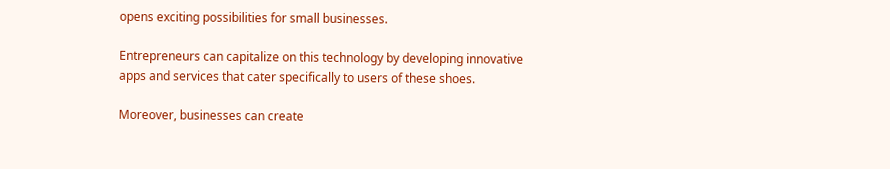opens exciting possibilities for small businesses.

Entrepreneurs can capitalize on this technology by developing innovative apps and services that cater specifically to users of these shoes.

Moreover, businesses can create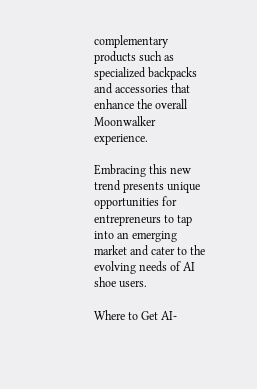complementary products such as specialized backpacks and accessories that enhance the overall Moonwalker experience.

Embracing this new trend presents unique opportunities for entrepreneurs to tap into an emerging market and cater to the evolving needs of AI shoe users.

Where to Get AI-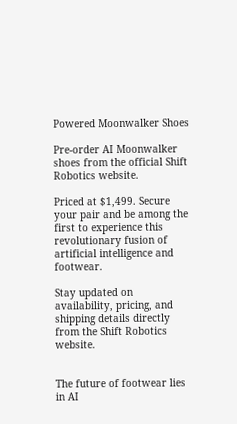Powered Moonwalker Shoes

Pre-order AI Moonwalker shoes from the official Shift Robotics website.

Priced at $1,499. Secure your pair and be among the first to experience this revolutionary fusion of artificial intelligence and footwear.

Stay updated on availability, pricing, and shipping details directly from the Shift Robotics website.


The future of footwear lies in AI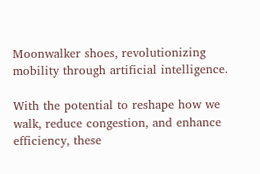Moonwalker shoes, revolutionizing mobility through artificial intelligence.

With the potential to reshape how we walk, reduce congestion, and enhance efficiency, these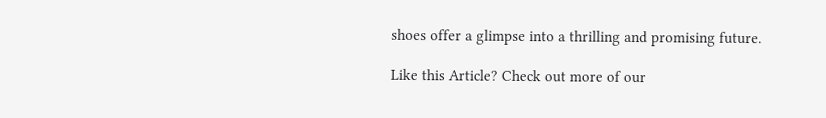shoes offer a glimpse into a thrilling and promising future.

Like this Article? Check out more of our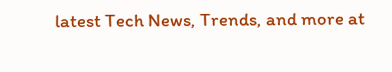latest Tech News, Trends, and more at